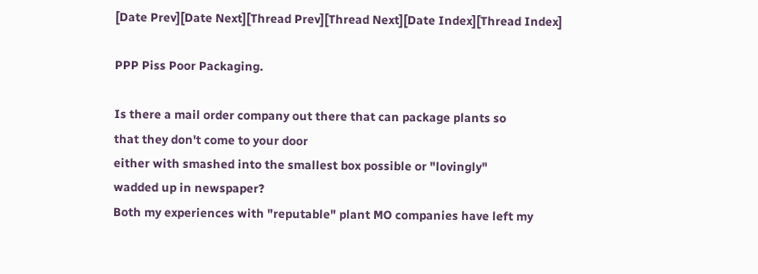[Date Prev][Date Next][Thread Prev][Thread Next][Date Index][Thread Index]

PPP Piss Poor Packaging.

Is there a mail order company out there that can package plants so
that they don't come to your door
either with smashed into the smallest box possible or "lovingly"
wadded up in newspaper?
Both my experiences with "reputable" plant MO companies have left my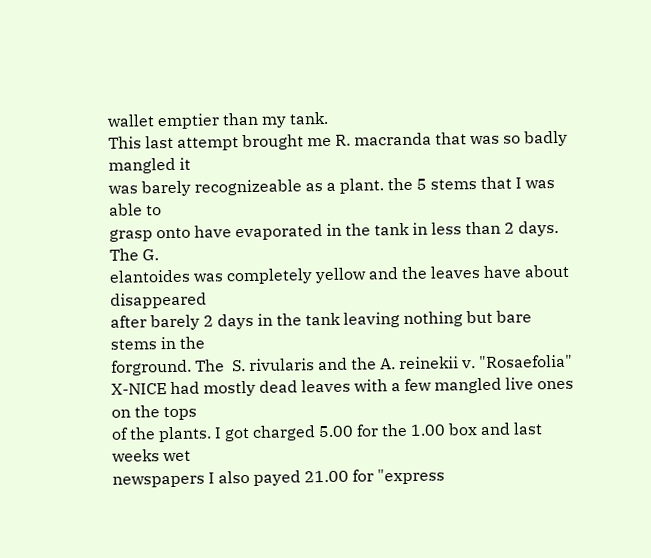wallet emptier than my tank.
This last attempt brought me R. macranda that was so badly mangled it
was barely recognizeable as a plant. the 5 stems that I was able to
grasp onto have evaporated in the tank in less than 2 days. The G.
elantoides was completely yellow and the leaves have about disappeared
after barely 2 days in the tank leaving nothing but bare stems in the
forground. The  S. rivularis and the A. reinekii v. "Rosaefolia"
X-NICE had mostly dead leaves with a few mangled live ones on the tops
of the plants. I got charged 5.00 for the 1.00 box and last weeks wet
newspapers I also payed 21.00 for "express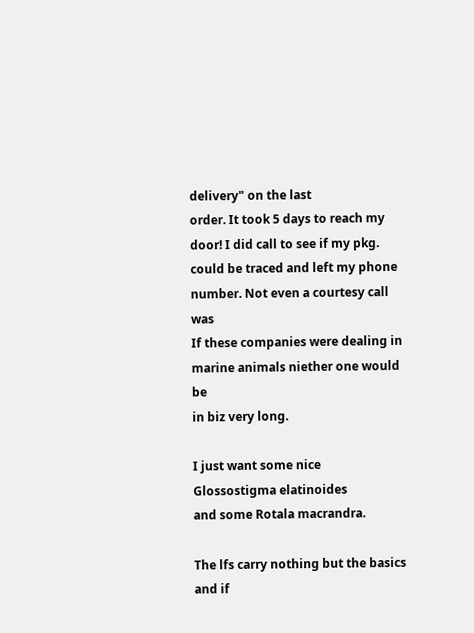delivery" on the last
order. It took 5 days to reach my door! I did call to see if my pkg.
could be traced and left my phone number. Not even a courtesy call was
If these companies were dealing in marine animals niether one would be
in biz very long.

I just want some nice
Glossostigma elatinoides
and some Rotala macrandra.

The lfs carry nothing but the basics and if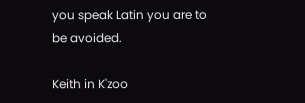you speak Latin you are to
be avoided.

Keith in K'zoo